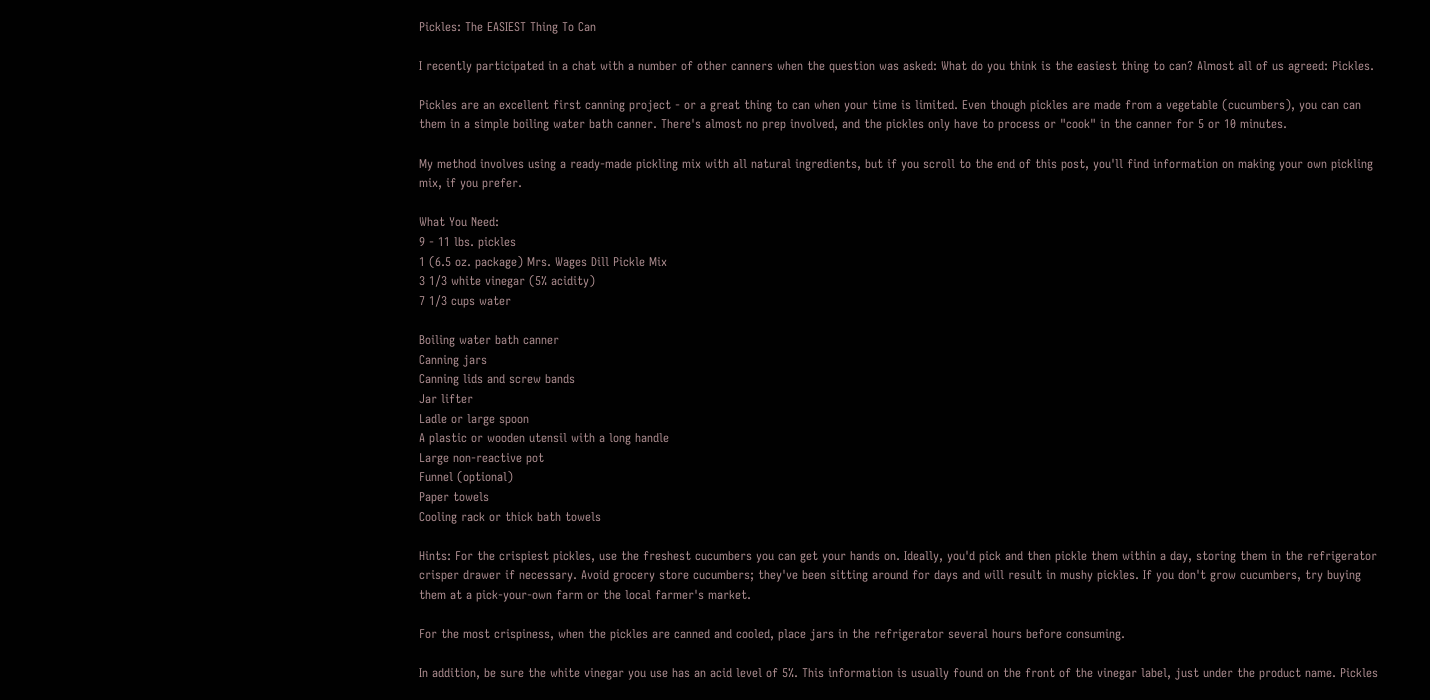Pickles: The EASIEST Thing To Can

I recently participated in a chat with a number of other canners when the question was asked: What do you think is the easiest thing to can? Almost all of us agreed: Pickles.

Pickles are an excellent first canning project - or a great thing to can when your time is limited. Even though pickles are made from a vegetable (cucumbers), you can can them in a simple boiling water bath canner. There's almost no prep involved, and the pickles only have to process or "cook" in the canner for 5 or 10 minutes.

My method involves using a ready-made pickling mix with all natural ingredients, but if you scroll to the end of this post, you'll find information on making your own pickling mix, if you prefer.

What You Need:
9 - 11 lbs. pickles
1 (6.5 oz. package) Mrs. Wages Dill Pickle Mix
3 1/3 white vinegar (5% acidity)
7 1/3 cups water

Boiling water bath canner
Canning jars
Canning lids and screw bands
Jar lifter
Ladle or large spoon
A plastic or wooden utensil with a long handle
Large non-reactive pot
Funnel (optional)
Paper towels
Cooling rack or thick bath towels

Hints: For the crispiest pickles, use the freshest cucumbers you can get your hands on. Ideally, you'd pick and then pickle them within a day, storing them in the refrigerator crisper drawer if necessary. Avoid grocery store cucumbers; they've been sitting around for days and will result in mushy pickles. If you don't grow cucumbers, try buying them at a pick-your-own farm or the local farmer's market.

For the most crispiness, when the pickles are canned and cooled, place jars in the refrigerator several hours before consuming.

In addition, be sure the white vinegar you use has an acid level of 5%. This information is usually found on the front of the vinegar label, just under the product name. Pickles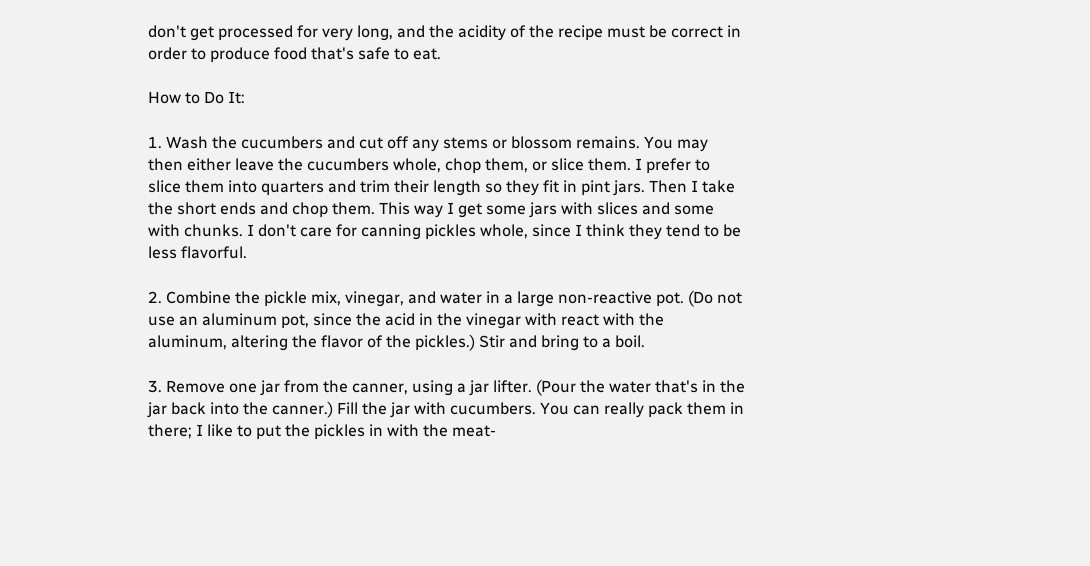don't get processed for very long, and the acidity of the recipe must be correct in order to produce food that's safe to eat.

How to Do It:

1. Wash the cucumbers and cut off any stems or blossom remains. You may then either leave the cucumbers whole, chop them, or slice them. I prefer to slice them into quarters and trim their length so they fit in pint jars. Then I take the short ends and chop them. This way I get some jars with slices and some with chunks. I don't care for canning pickles whole, since I think they tend to be less flavorful.

2. Combine the pickle mix, vinegar, and water in a large non-reactive pot. (Do not use an aluminum pot, since the acid in the vinegar with react with the aluminum, altering the flavor of the pickles.) Stir and bring to a boil.

3. Remove one jar from the canner, using a jar lifter. (Pour the water that's in the jar back into the canner.) Fill the jar with cucumbers. You can really pack them in there; I like to put the pickles in with the meat-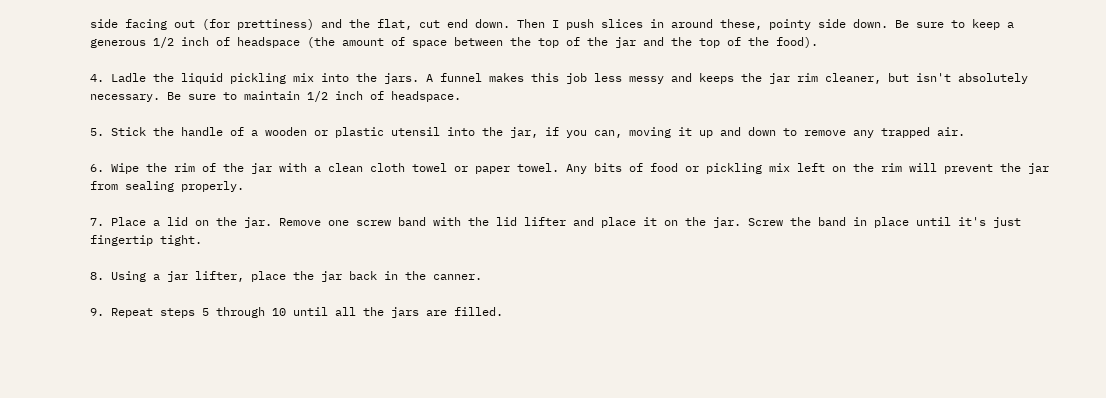side facing out (for prettiness) and the flat, cut end down. Then I push slices in around these, pointy side down. Be sure to keep a generous 1/2 inch of headspace (the amount of space between the top of the jar and the top of the food).

4. Ladle the liquid pickling mix into the jars. A funnel makes this job less messy and keeps the jar rim cleaner, but isn't absolutely necessary. Be sure to maintain 1/2 inch of headspace.

5. Stick the handle of a wooden or plastic utensil into the jar, if you can, moving it up and down to remove any trapped air.

6. Wipe the rim of the jar with a clean cloth towel or paper towel. Any bits of food or pickling mix left on the rim will prevent the jar from sealing properly.

7. Place a lid on the jar. Remove one screw band with the lid lifter and place it on the jar. Screw the band in place until it's just fingertip tight.

8. Using a jar lifter, place the jar back in the canner.

9. Repeat steps 5 through 10 until all the jars are filled.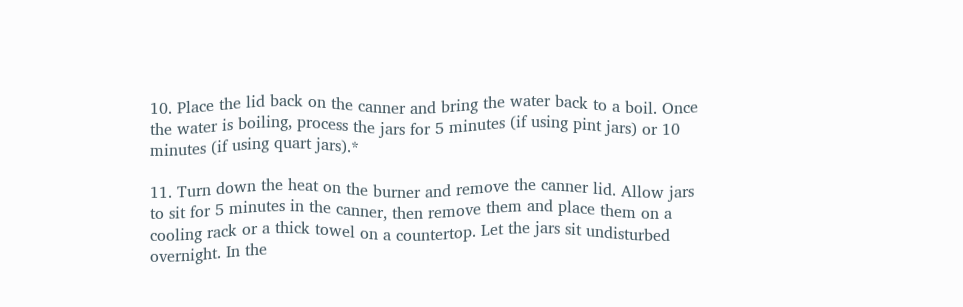10. Place the lid back on the canner and bring the water back to a boil. Once the water is boiling, process the jars for 5 minutes (if using pint jars) or 10 minutes (if using quart jars).*

11. Turn down the heat on the burner and remove the canner lid. Allow jars to sit for 5 minutes in the canner, then remove them and place them on a cooling rack or a thick towel on a countertop. Let the jars sit undisturbed overnight. In the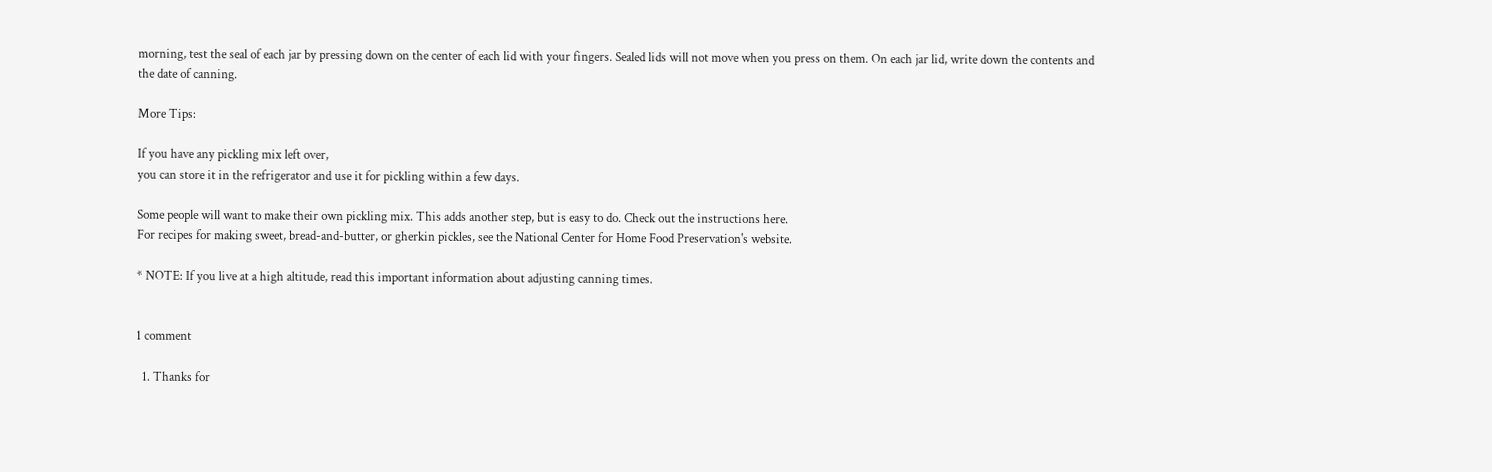morning, test the seal of each jar by pressing down on the center of each lid with your fingers. Sealed lids will not move when you press on them. On each jar lid, write down the contents and the date of canning.

More Tips:

If you have any pickling mix left over,
you can store it in the refrigerator and use it for pickling within a few days.

Some people will want to make their own pickling mix. This adds another step, but is easy to do. Check out the instructions here.
For recipes for making sweet, bread-and-butter, or gherkin pickles, see the National Center for Home Food Preservation's website.

* NOTE: If you live at a high altitude, read this important information about adjusting canning times.


1 comment

  1. Thanks for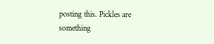posting this. Pickles are something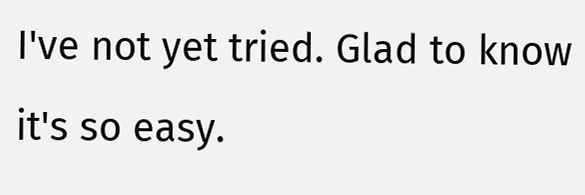I've not yet tried. Glad to know it's so easy.